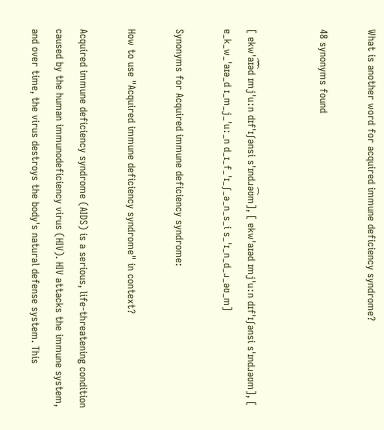What is another word for acquired immune deficiency syndrome?

48 synonyms found


[ ɐkwˈa͡ɪ͡əd ɪmjˈuːn dɪfˈɪʃənsi sˈɪndɹə͡ʊm], [ ɐkwˈaɪəd ɪmjˈuːn dɪfˈɪʃənsi sˈɪndɹəʊm], [ ɐ_k_w_ˈaɪə_d ɪ_m_j_ˈuː_n d_ɪ_f_ˈɪ_ʃ_ə_n_s_i s_ˈɪ_n_d_ɹ_əʊ_m]

Synonyms for Acquired immune deficiency syndrome:

How to use "Acquired immune deficiency syndrome" in context?

Acquired immune deficiency syndrome (AIDS) is a serious, life-threatening condition caused by the human immunodeficiency virus (HIV). HIV attacks the immune system, and over time, the virus destroys the body's natural defense system. This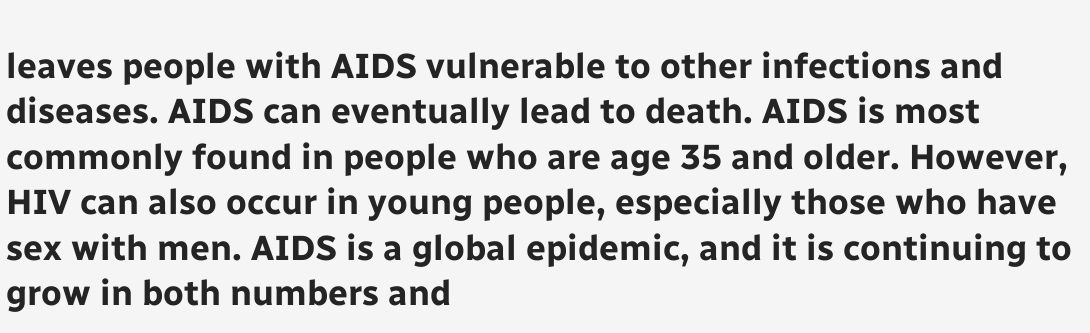leaves people with AIDS vulnerable to other infections and diseases. AIDS can eventually lead to death. AIDS is most commonly found in people who are age 35 and older. However, HIV can also occur in young people, especially those who have sex with men. AIDS is a global epidemic, and it is continuing to grow in both numbers and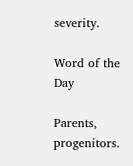severity.

Word of the Day

Parents, progenitors.